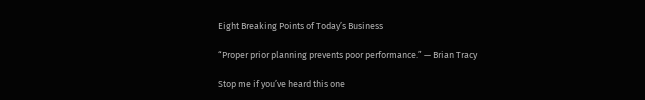Eight Breaking Points of Today’s Business

“Proper prior planning prevents poor performance.” — Brian Tracy

Stop me if you’ve heard this one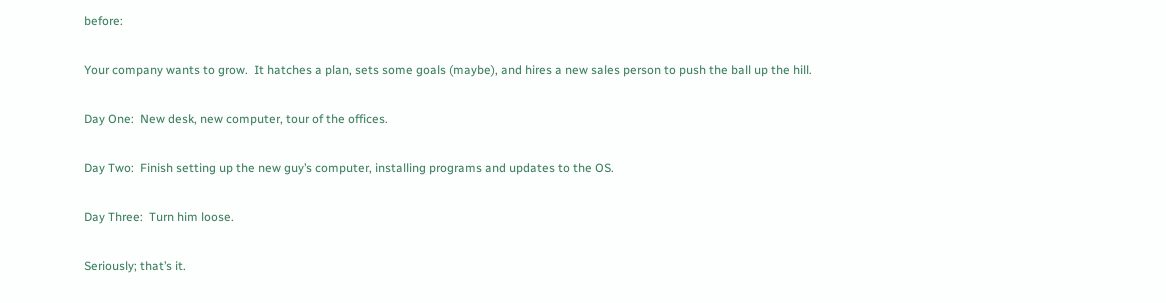before:

Your company wants to grow.  It hatches a plan, sets some goals (maybe), and hires a new sales person to push the ball up the hill.

Day One:  New desk, new computer, tour of the offices.

Day Two:  Finish setting up the new guy’s computer, installing programs and updates to the OS.

Day Three:  Turn him loose.

Seriously; that’s it.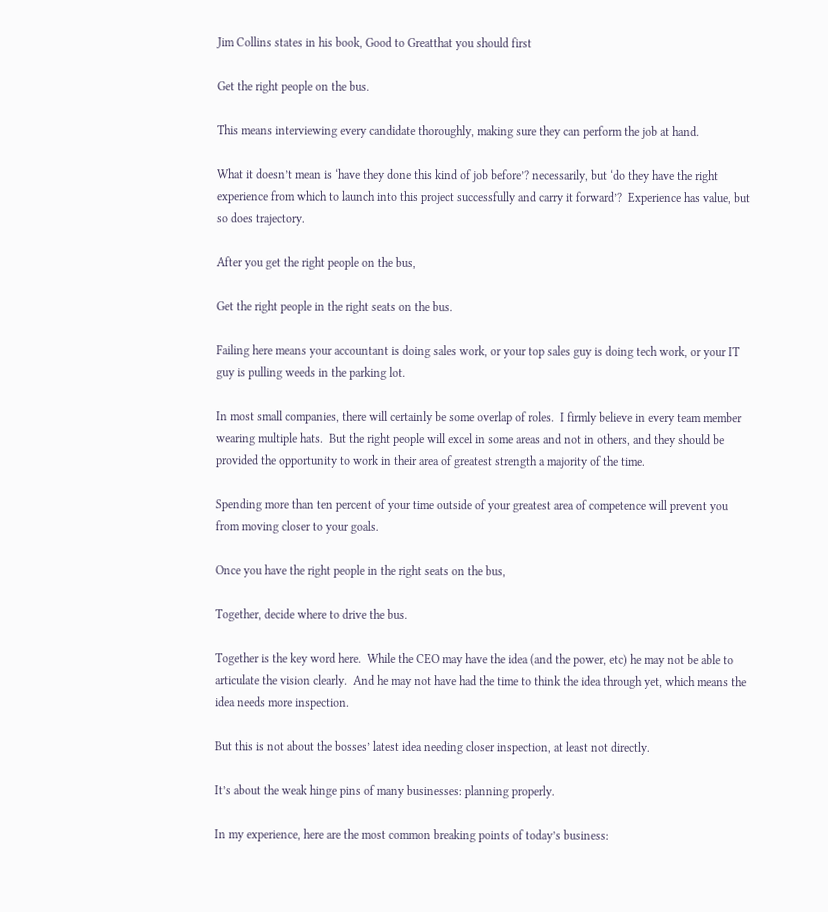Jim Collins states in his book, Good to Greatthat you should first

Get the right people on the bus.

This means interviewing every candidate thoroughly, making sure they can perform the job at hand.

What it doesn’t mean is ‘have they done this kind of job before’? necessarily, but ‘do they have the right experience from which to launch into this project successfully and carry it forward’?  Experience has value, but so does trajectory.

After you get the right people on the bus,

Get the right people in the right seats on the bus.

Failing here means your accountant is doing sales work, or your top sales guy is doing tech work, or your IT guy is pulling weeds in the parking lot.

In most small companies, there will certainly be some overlap of roles.  I firmly believe in every team member wearing multiple hats.  But the right people will excel in some areas and not in others, and they should be provided the opportunity to work in their area of greatest strength a majority of the time.

Spending more than ten percent of your time outside of your greatest area of competence will prevent you from moving closer to your goals.

Once you have the right people in the right seats on the bus,

Together, decide where to drive the bus.

Together is the key word here.  While the CEO may have the idea (and the power, etc) he may not be able to articulate the vision clearly.  And he may not have had the time to think the idea through yet, which means the idea needs more inspection.

But this is not about the bosses’ latest idea needing closer inspection, at least not directly.

It’s about the weak hinge pins of many businesses: planning properly.

In my experience, here are the most common breaking points of today’s business: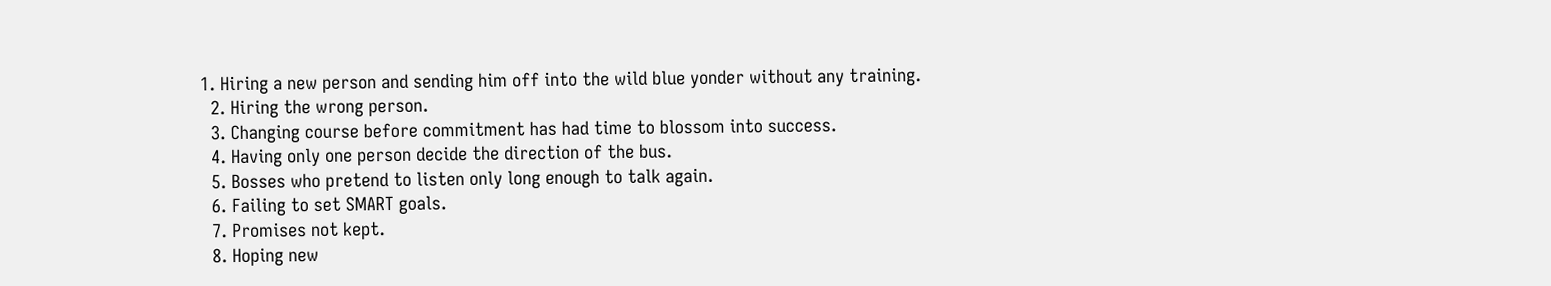1. Hiring a new person and sending him off into the wild blue yonder without any training.
  2. Hiring the wrong person.
  3. Changing course before commitment has had time to blossom into success.
  4. Having only one person decide the direction of the bus.
  5. Bosses who pretend to listen only long enough to talk again.
  6. Failing to set SMART goals.
  7. Promises not kept.
  8. Hoping new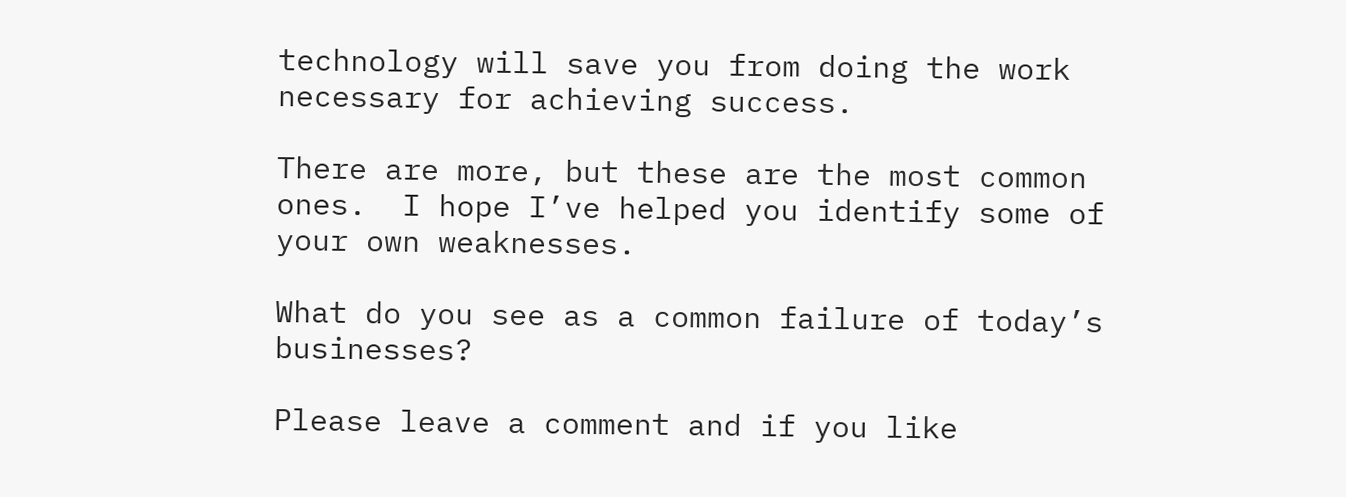technology will save you from doing the work necessary for achieving success.

There are more, but these are the most common ones.  I hope I’ve helped you identify some of your own weaknesses.

What do you see as a common failure of today’s businesses?

Please leave a comment and if you like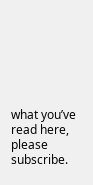what you’ve read here, please subscribe.